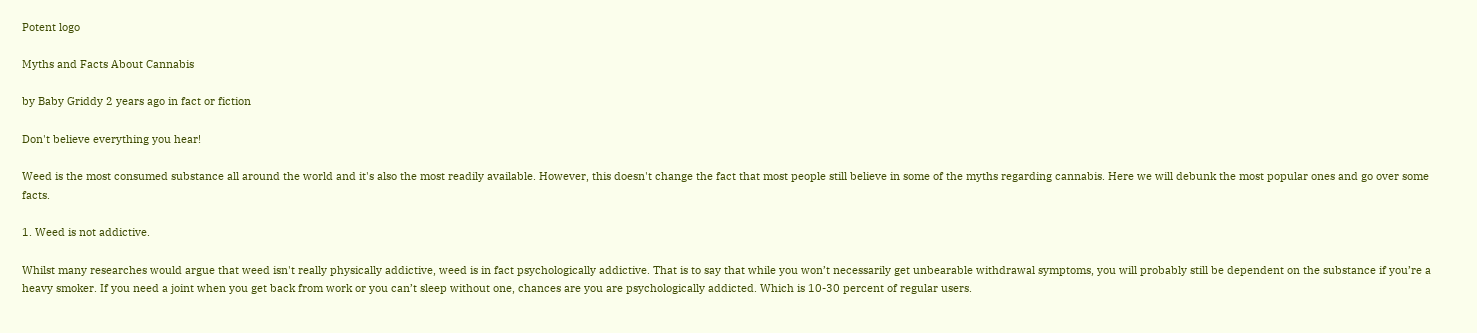Potent logo

Myths and Facts About Cannabis

by Baby Griddy 2 years ago in fact or fiction

Don't believe everything you hear!

Weed is the most consumed substance all around the world and it's also the most readily available. However, this doesn't change the fact that most people still believe in some of the myths regarding cannabis. Here we will debunk the most popular ones and go over some facts.

1. Weed is not addictive.

Whilst many researches would argue that weed isn't really physically addictive, weed is in fact psychologically addictive. That is to say that while you won’t necessarily get unbearable withdrawal symptoms, you will probably still be dependent on the substance if you’re a heavy smoker. If you need a joint when you get back from work or you can’t sleep without one, chances are you are psychologically addicted. Which is 10-30 percent of regular users.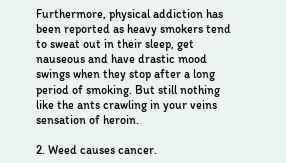Furthermore, physical addiction has been reported as heavy smokers tend to sweat out in their sleep, get nauseous and have drastic mood swings when they stop after a long period of smoking. But still nothing like the ants crawling in your veins sensation of heroin.

2. Weed causes cancer.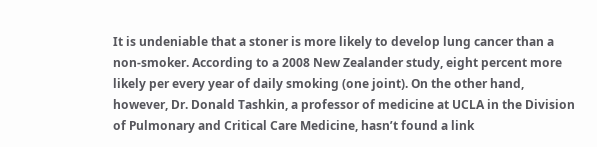It is undeniable that a stoner is more likely to develop lung cancer than a non-smoker. According to a 2008 New Zealander study, eight percent more likely per every year of daily smoking (one joint). On the other hand, however, Dr. Donald Tashkin, a professor of medicine at UCLA in the Division of Pulmonary and Critical Care Medicine, hasn’t found a link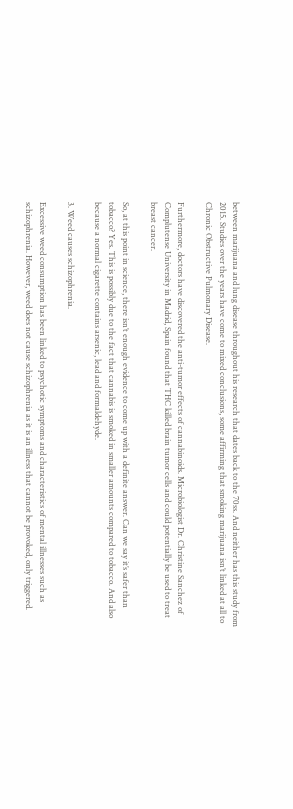between marijuana and lung disease throughout his research that dates back to the 70ss. And neither has this study from 2015. Studies over the years have come to mixed conclusions, some affirming that smoking marijuana isn’t linked at all to Chronic Obstructive Pulmonary Disease.

Furthermore, doctors have discovered the anti-tumor effects of cannabinoids. Microbiologist Dr. Christine Sanchez of Complutense University in Madrid, Spain found that THC killed brain tumor cells and could potentially be used to treat breast cancer.

So, at this point in science, there isn’t enough evidence to come up with a definite answer. Can we say it’s safer than tobacco? Yes. This is possibly due to the fact that cannabis is smoked in smaller amounts compared to tobacco. And also because a normal cigarette contains arsenic, lead and formaldehyde.

3. Weed causes schizophrenia.

Excessive weed consumption has been linked to psychotic symptoms and characteristics of mental illnesses such as schizophrenia. However, weed does not cause schizophrenia as it is an illness that cannot be provoked, only triggered.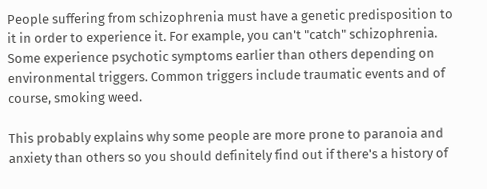People suffering from schizophrenia must have a genetic predisposition to it in order to experience it. For example, you can't "catch" schizophrenia. Some experience psychotic symptoms earlier than others depending on environmental triggers. Common triggers include traumatic events and of course, smoking weed.

This probably explains why some people are more prone to paranoia and anxiety than others so you should definitely find out if there's a history of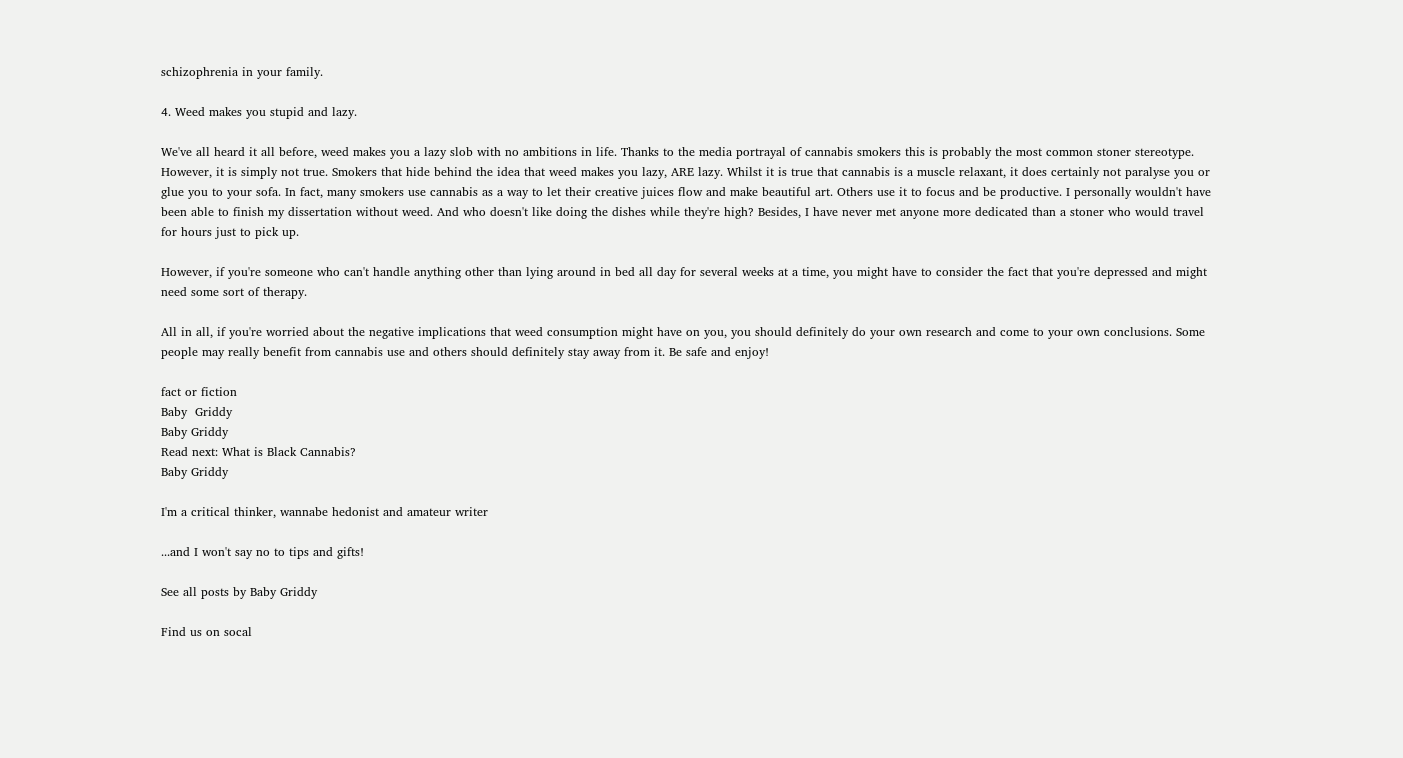schizophrenia in your family.

4. Weed makes you stupid and lazy.

We've all heard it all before, weed makes you a lazy slob with no ambitions in life. Thanks to the media portrayal of cannabis smokers this is probably the most common stoner stereotype. However, it is simply not true. Smokers that hide behind the idea that weed makes you lazy, ARE lazy. Whilst it is true that cannabis is a muscle relaxant, it does certainly not paralyse you or glue you to your sofa. In fact, many smokers use cannabis as a way to let their creative juices flow and make beautiful art. Others use it to focus and be productive. I personally wouldn't have been able to finish my dissertation without weed. And who doesn't like doing the dishes while they're high? Besides, I have never met anyone more dedicated than a stoner who would travel for hours just to pick up.

However, if you're someone who can't handle anything other than lying around in bed all day for several weeks at a time, you might have to consider the fact that you're depressed and might need some sort of therapy.

All in all, if you're worried about the negative implications that weed consumption might have on you, you should definitely do your own research and come to your own conclusions. Some people may really benefit from cannabis use and others should definitely stay away from it. Be safe and enjoy!

fact or fiction
Baby  Griddy
Baby Griddy
Read next: What is Black Cannabis?
Baby Griddy

I'm a critical thinker, wannabe hedonist and amateur writer

...and I won't say no to tips and gifts!

See all posts by Baby Griddy

Find us on socal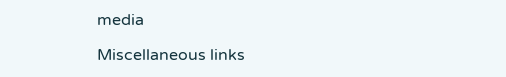media

Miscellaneous links